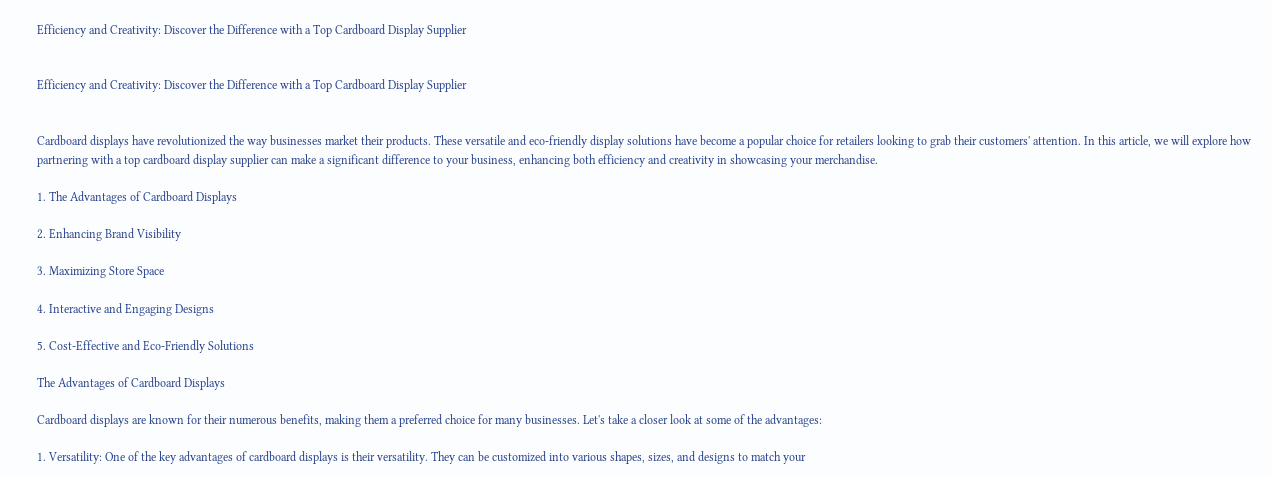Efficiency and Creativity: Discover the Difference with a Top Cardboard Display Supplier


Efficiency and Creativity: Discover the Difference with a Top Cardboard Display Supplier


Cardboard displays have revolutionized the way businesses market their products. These versatile and eco-friendly display solutions have become a popular choice for retailers looking to grab their customers' attention. In this article, we will explore how partnering with a top cardboard display supplier can make a significant difference to your business, enhancing both efficiency and creativity in showcasing your merchandise.

1. The Advantages of Cardboard Displays

2. Enhancing Brand Visibility

3. Maximizing Store Space

4. Interactive and Engaging Designs

5. Cost-Effective and Eco-Friendly Solutions

The Advantages of Cardboard Displays

Cardboard displays are known for their numerous benefits, making them a preferred choice for many businesses. Let's take a closer look at some of the advantages:

1. Versatility: One of the key advantages of cardboard displays is their versatility. They can be customized into various shapes, sizes, and designs to match your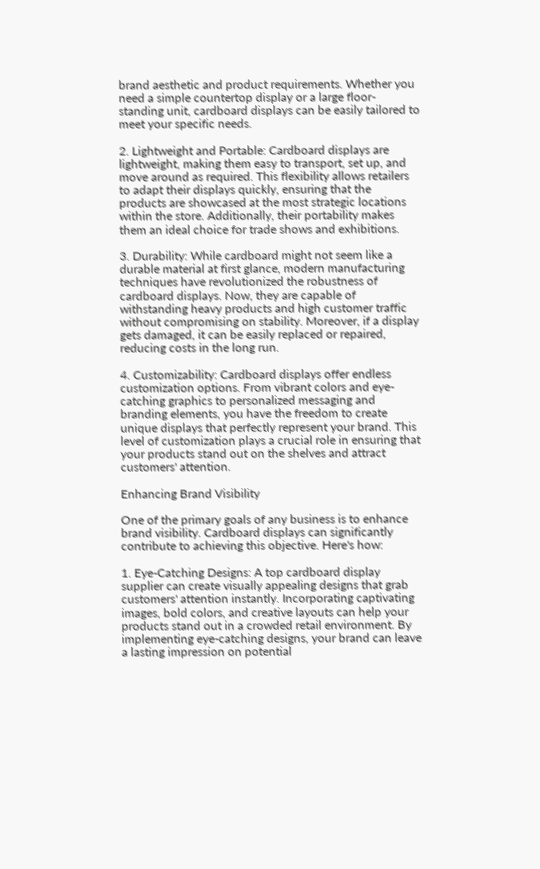brand aesthetic and product requirements. Whether you need a simple countertop display or a large floor-standing unit, cardboard displays can be easily tailored to meet your specific needs.

2. Lightweight and Portable: Cardboard displays are lightweight, making them easy to transport, set up, and move around as required. This flexibility allows retailers to adapt their displays quickly, ensuring that the products are showcased at the most strategic locations within the store. Additionally, their portability makes them an ideal choice for trade shows and exhibitions.

3. Durability: While cardboard might not seem like a durable material at first glance, modern manufacturing techniques have revolutionized the robustness of cardboard displays. Now, they are capable of withstanding heavy products and high customer traffic without compromising on stability. Moreover, if a display gets damaged, it can be easily replaced or repaired, reducing costs in the long run.

4. Customizability: Cardboard displays offer endless customization options. From vibrant colors and eye-catching graphics to personalized messaging and branding elements, you have the freedom to create unique displays that perfectly represent your brand. This level of customization plays a crucial role in ensuring that your products stand out on the shelves and attract customers' attention.

Enhancing Brand Visibility

One of the primary goals of any business is to enhance brand visibility. Cardboard displays can significantly contribute to achieving this objective. Here's how:

1. Eye-Catching Designs: A top cardboard display supplier can create visually appealing designs that grab customers' attention instantly. Incorporating captivating images, bold colors, and creative layouts can help your products stand out in a crowded retail environment. By implementing eye-catching designs, your brand can leave a lasting impression on potential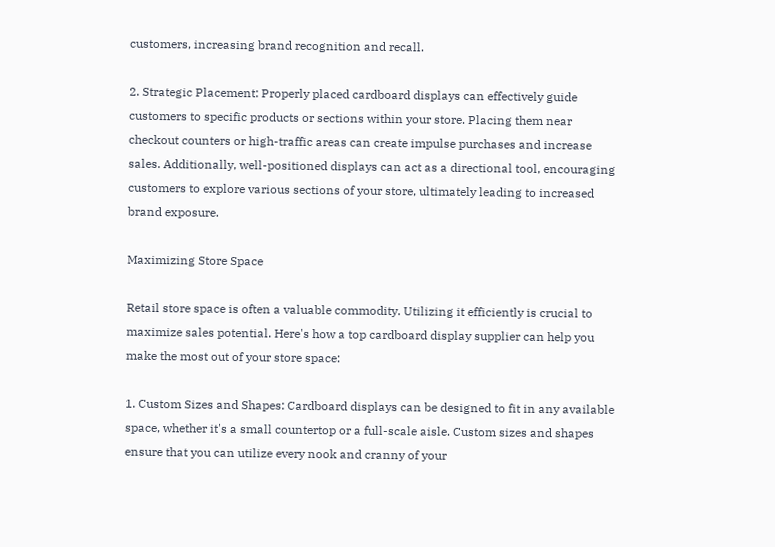customers, increasing brand recognition and recall.

2. Strategic Placement: Properly placed cardboard displays can effectively guide customers to specific products or sections within your store. Placing them near checkout counters or high-traffic areas can create impulse purchases and increase sales. Additionally, well-positioned displays can act as a directional tool, encouraging customers to explore various sections of your store, ultimately leading to increased brand exposure.

Maximizing Store Space

Retail store space is often a valuable commodity. Utilizing it efficiently is crucial to maximize sales potential. Here's how a top cardboard display supplier can help you make the most out of your store space:

1. Custom Sizes and Shapes: Cardboard displays can be designed to fit in any available space, whether it's a small countertop or a full-scale aisle. Custom sizes and shapes ensure that you can utilize every nook and cranny of your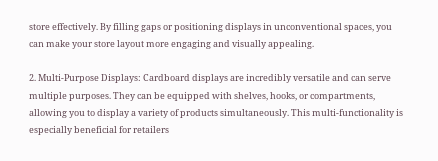store effectively. By filling gaps or positioning displays in unconventional spaces, you can make your store layout more engaging and visually appealing.

2. Multi-Purpose Displays: Cardboard displays are incredibly versatile and can serve multiple purposes. They can be equipped with shelves, hooks, or compartments, allowing you to display a variety of products simultaneously. This multi-functionality is especially beneficial for retailers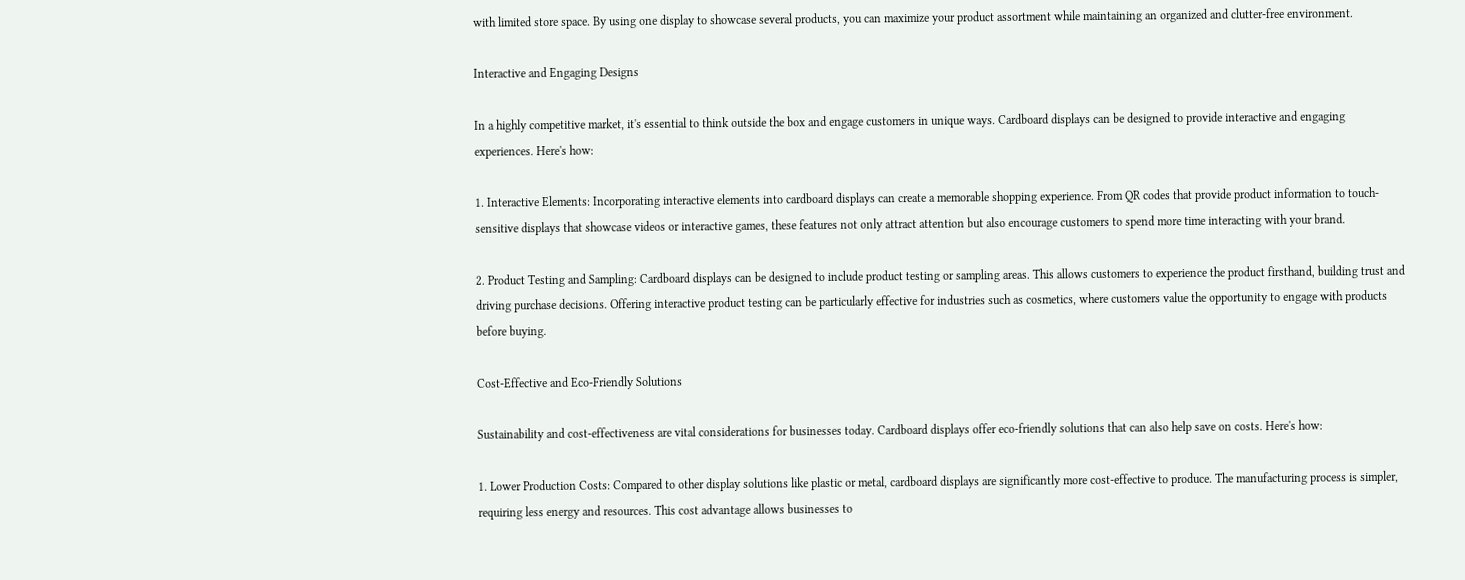with limited store space. By using one display to showcase several products, you can maximize your product assortment while maintaining an organized and clutter-free environment.

Interactive and Engaging Designs

In a highly competitive market, it's essential to think outside the box and engage customers in unique ways. Cardboard displays can be designed to provide interactive and engaging experiences. Here's how:

1. Interactive Elements: Incorporating interactive elements into cardboard displays can create a memorable shopping experience. From QR codes that provide product information to touch-sensitive displays that showcase videos or interactive games, these features not only attract attention but also encourage customers to spend more time interacting with your brand.

2. Product Testing and Sampling: Cardboard displays can be designed to include product testing or sampling areas. This allows customers to experience the product firsthand, building trust and driving purchase decisions. Offering interactive product testing can be particularly effective for industries such as cosmetics, where customers value the opportunity to engage with products before buying.

Cost-Effective and Eco-Friendly Solutions

Sustainability and cost-effectiveness are vital considerations for businesses today. Cardboard displays offer eco-friendly solutions that can also help save on costs. Here's how:

1. Lower Production Costs: Compared to other display solutions like plastic or metal, cardboard displays are significantly more cost-effective to produce. The manufacturing process is simpler, requiring less energy and resources. This cost advantage allows businesses to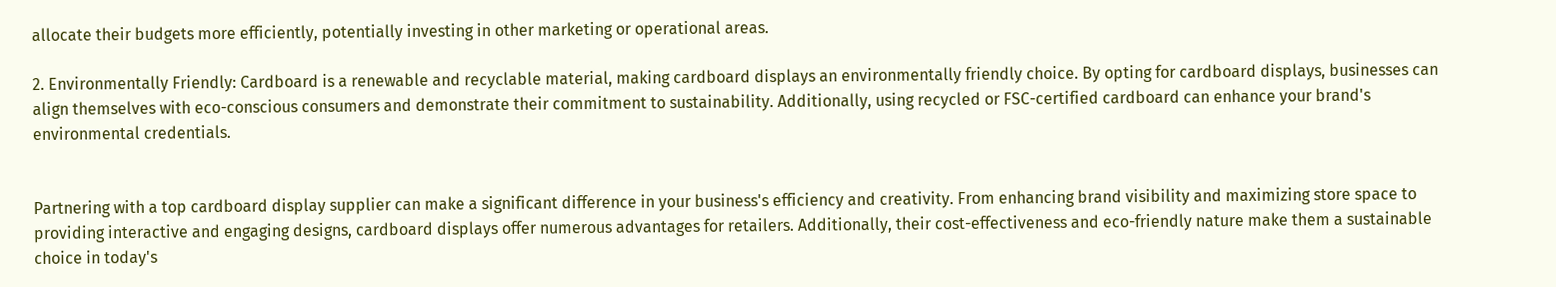allocate their budgets more efficiently, potentially investing in other marketing or operational areas.

2. Environmentally Friendly: Cardboard is a renewable and recyclable material, making cardboard displays an environmentally friendly choice. By opting for cardboard displays, businesses can align themselves with eco-conscious consumers and demonstrate their commitment to sustainability. Additionally, using recycled or FSC-certified cardboard can enhance your brand's environmental credentials.


Partnering with a top cardboard display supplier can make a significant difference in your business's efficiency and creativity. From enhancing brand visibility and maximizing store space to providing interactive and engaging designs, cardboard displays offer numerous advantages for retailers. Additionally, their cost-effectiveness and eco-friendly nature make them a sustainable choice in today's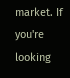market. If you're looking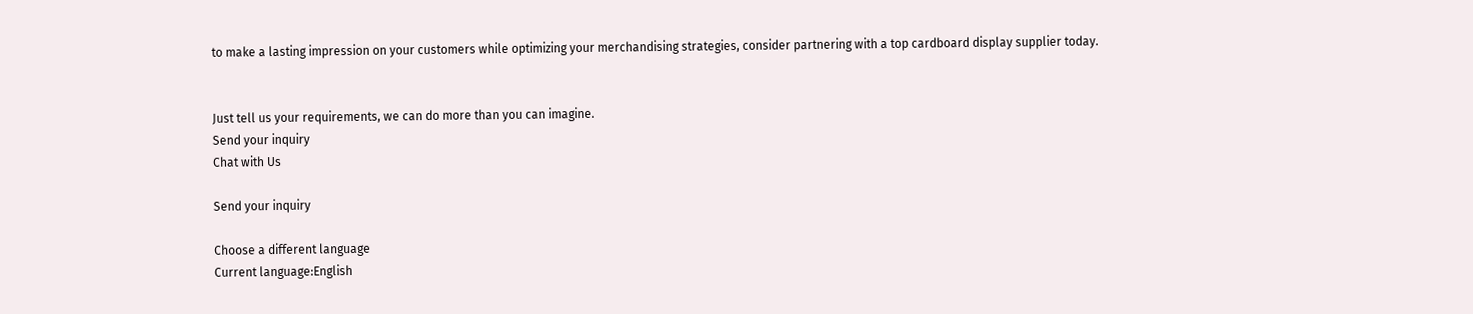to make a lasting impression on your customers while optimizing your merchandising strategies, consider partnering with a top cardboard display supplier today.


Just tell us your requirements, we can do more than you can imagine.
Send your inquiry
Chat with Us

Send your inquiry

Choose a different language
Current language:English